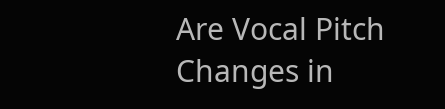Are Vocal Pitch Changes in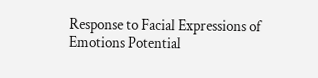Response to Facial Expressions of Emotions Potential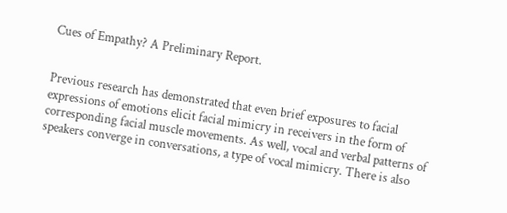Cues of Empathy? A Preliminary Report.


Previous research has demonstrated that even brief exposures to facial expressions of emotions elicit facial mimicry in receivers in the form of corresponding facial muscle movements. As well, vocal and verbal patterns of speakers converge in conversations, a type of vocal mimicry. There is also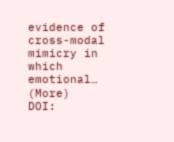evidence of cross-modal mimicry in which emotional… (More)
DOI: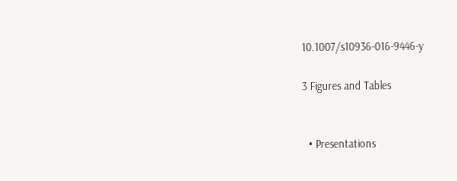10.1007/s10936-016-9446-y

3 Figures and Tables


  • Presentations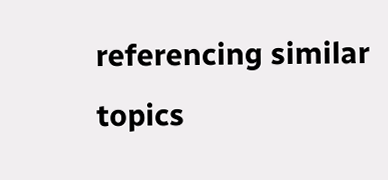referencing similar topics